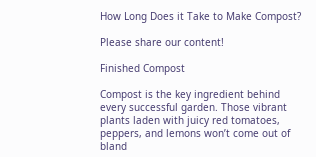How Long Does it Take to Make Compost?

Please share our content!

Finished Compost

Compost is the key ingredient behind every successful garden. Those vibrant plants laden with juicy red tomatoes, peppers, and lemons won’t come out of bland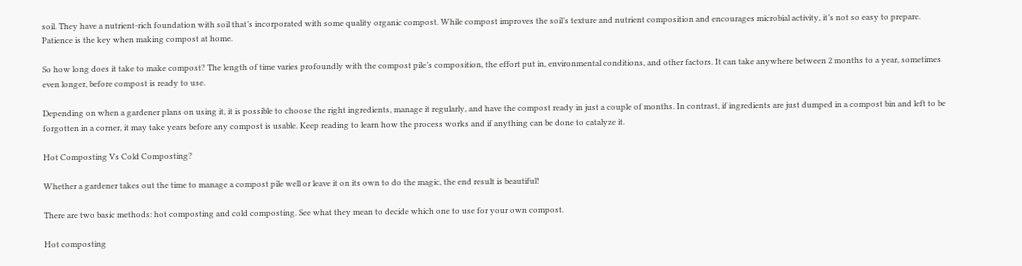soil. They have a nutrient-rich foundation with soil that’s incorporated with some quality organic compost. While compost improves the soil’s texture and nutrient composition and encourages microbial activity, it’s not so easy to prepare. Patience is the key when making compost at home.

So how long does it take to make compost? The length of time varies profoundly with the compost pile’s composition, the effort put in, environmental conditions, and other factors. It can take anywhere between 2 months to a year, sometimes even longer, before compost is ready to use.

Depending on when a gardener plans on using it, it is possible to choose the right ingredients, manage it regularly, and have the compost ready in just a couple of months. In contrast, if ingredients are just dumped in a compost bin and left to be forgotten in a corner, it may take years before any compost is usable. Keep reading to learn how the process works and if anything can be done to catalyze it.

Hot Composting Vs Cold Composting?

Whether a gardener takes out the time to manage a compost pile well or leave it on its own to do the magic, the end result is beautiful!

There are two basic methods: hot composting and cold composting. See what they mean to decide which one to use for your own compost.

Hot composting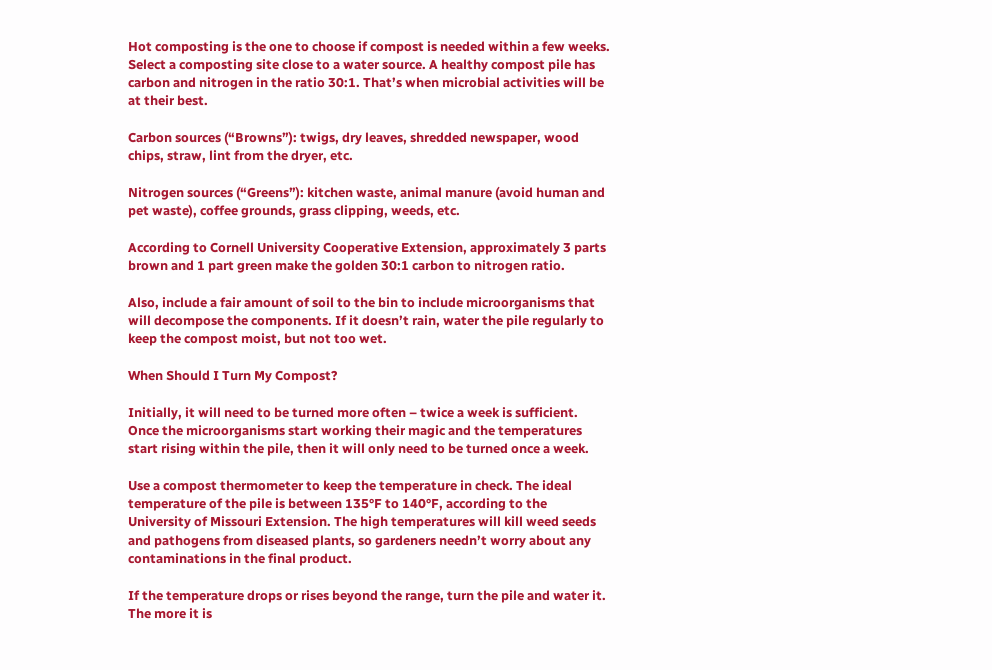Hot composting is the one to choose if compost is needed within a few weeks. Select a composting site close to a water source. A healthy compost pile has carbon and nitrogen in the ratio 30:1. That’s when microbial activities will be at their best.

Carbon sources (“Browns”): twigs, dry leaves, shredded newspaper, wood chips, straw, lint from the dryer, etc.

Nitrogen sources (“Greens”): kitchen waste, animal manure (avoid human and pet waste), coffee grounds, grass clipping, weeds, etc.

According to Cornell University Cooperative Extension, approximately 3 parts brown and 1 part green make the golden 30:1 carbon to nitrogen ratio.

Also, include a fair amount of soil to the bin to include microorganisms that will decompose the components. If it doesn’t rain, water the pile regularly to keep the compost moist, but not too wet.

When Should I Turn My Compost?

Initially, it will need to be turned more often – twice a week is sufficient. Once the microorganisms start working their magic and the temperatures start rising within the pile, then it will only need to be turned once a week.

Use a compost thermometer to keep the temperature in check. The ideal temperature of the pile is between 135°F to 140°F, according to the University of Missouri Extension. The high temperatures will kill weed seeds and pathogens from diseased plants, so gardeners needn’t worry about any contaminations in the final product.

If the temperature drops or rises beyond the range, turn the pile and water it. The more it is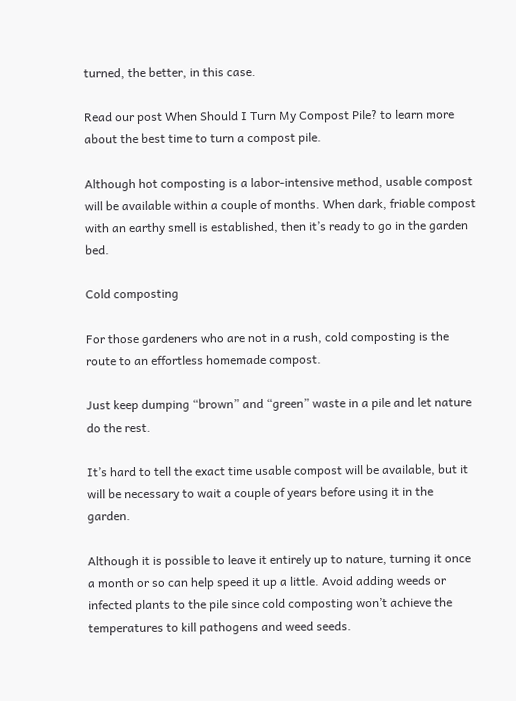turned, the better, in this case.

Read our post When Should I Turn My Compost Pile? to learn more about the best time to turn a compost pile.

Although hot composting is a labor-intensive method, usable compost will be available within a couple of months. When dark, friable compost with an earthy smell is established, then it’s ready to go in the garden bed.

Cold composting

For those gardeners who are not in a rush, cold composting is the route to an effortless homemade compost.

Just keep dumping “brown” and “green” waste in a pile and let nature do the rest.

It’s hard to tell the exact time usable compost will be available, but it will be necessary to wait a couple of years before using it in the garden.

Although it is possible to leave it entirely up to nature, turning it once a month or so can help speed it up a little. Avoid adding weeds or infected plants to the pile since cold composting won’t achieve the temperatures to kill pathogens and weed seeds.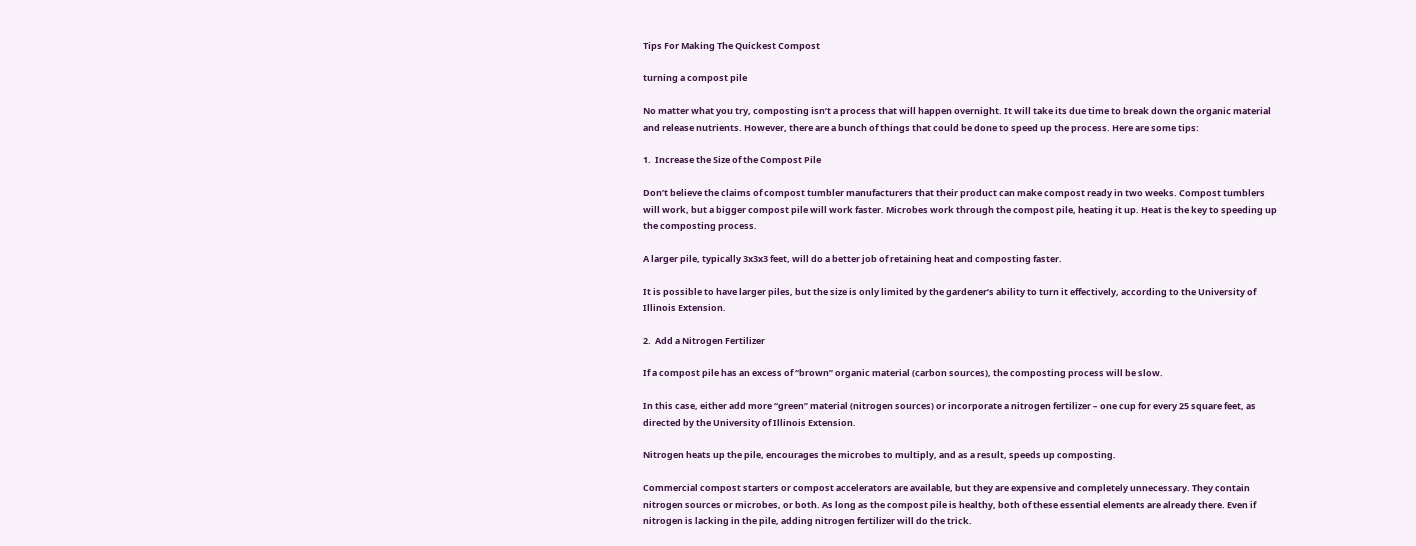Tips For Making The Quickest Compost

turning a compost pile

No matter what you try, composting isn’t a process that will happen overnight. It will take its due time to break down the organic material and release nutrients. However, there are a bunch of things that could be done to speed up the process. Here are some tips:

1.  Increase the Size of the Compost Pile

Don’t believe the claims of compost tumbler manufacturers that their product can make compost ready in two weeks. Compost tumblers will work, but a bigger compost pile will work faster. Microbes work through the compost pile, heating it up. Heat is the key to speeding up the composting process.

A larger pile, typically 3x3x3 feet, will do a better job of retaining heat and composting faster.

It is possible to have larger piles, but the size is only limited by the gardener’s ability to turn it effectively, according to the University of Illinois Extension.

2.  Add a Nitrogen Fertilizer

If a compost pile has an excess of “brown” organic material (carbon sources), the composting process will be slow.

In this case, either add more “green” material (nitrogen sources) or incorporate a nitrogen fertilizer – one cup for every 25 square feet, as directed by the University of Illinois Extension.

Nitrogen heats up the pile, encourages the microbes to multiply, and as a result, speeds up composting.

Commercial compost starters or compost accelerators are available, but they are expensive and completely unnecessary. They contain nitrogen sources or microbes, or both. As long as the compost pile is healthy, both of these essential elements are already there. Even if nitrogen is lacking in the pile, adding nitrogen fertilizer will do the trick.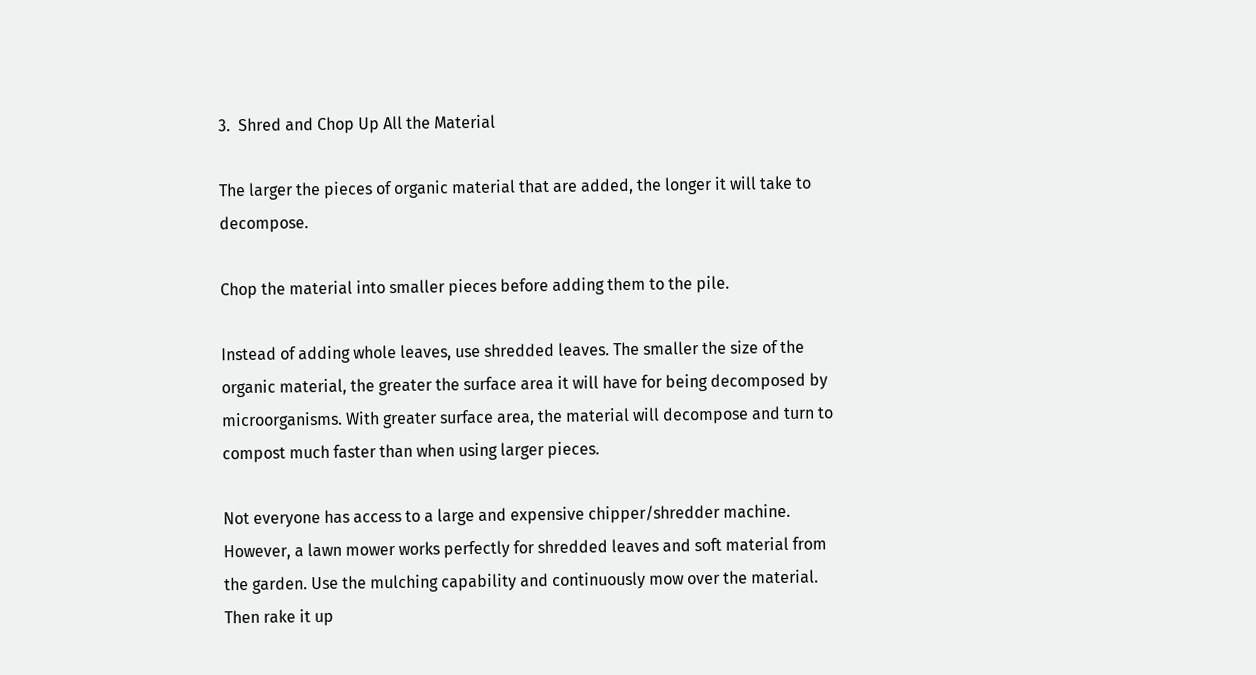3.  Shred and Chop Up All the Material

The larger the pieces of organic material that are added, the longer it will take to decompose.

Chop the material into smaller pieces before adding them to the pile.

Instead of adding whole leaves, use shredded leaves. The smaller the size of the organic material, the greater the surface area it will have for being decomposed by microorganisms. With greater surface area, the material will decompose and turn to compost much faster than when using larger pieces.

Not everyone has access to a large and expensive chipper/shredder machine. However, a lawn mower works perfectly for shredded leaves and soft material from the garden. Use the mulching capability and continuously mow over the material. Then rake it up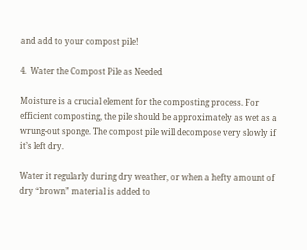and add to your compost pile!

4.  Water the Compost Pile as Needed

Moisture is a crucial element for the composting process. For efficient composting, the pile should be approximately as wet as a wrung-out sponge. The compost pile will decompose very slowly if it’s left dry.

Water it regularly during dry weather, or when a hefty amount of dry “brown” material is added to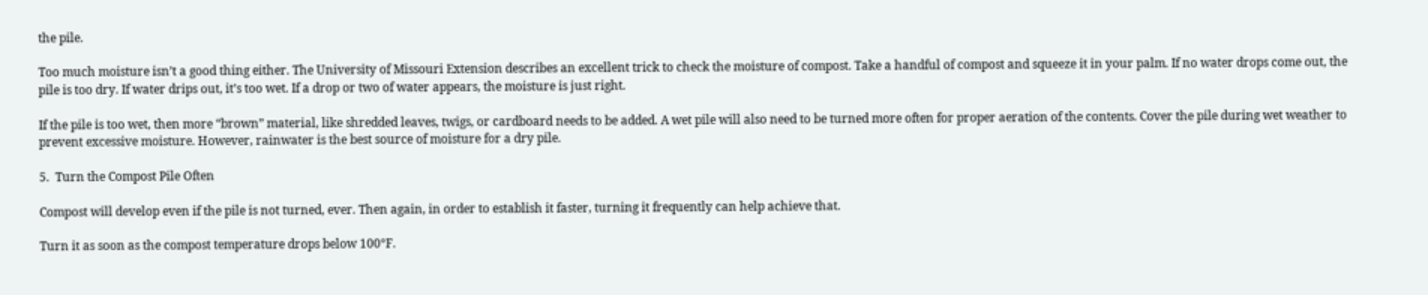the pile.

Too much moisture isn’t a good thing either. The University of Missouri Extension describes an excellent trick to check the moisture of compost. Take a handful of compost and squeeze it in your palm. If no water drops come out, the pile is too dry. If water drips out, it’s too wet. If a drop or two of water appears, the moisture is just right.

If the pile is too wet, then more “brown” material, like shredded leaves, twigs, or cardboard needs to be added. A wet pile will also need to be turned more often for proper aeration of the contents. Cover the pile during wet weather to prevent excessive moisture. However, rainwater is the best source of moisture for a dry pile.

5.  Turn the Compost Pile Often

Compost will develop even if the pile is not turned, ever. Then again, in order to establish it faster, turning it frequently can help achieve that.

Turn it as soon as the compost temperature drops below 100°F.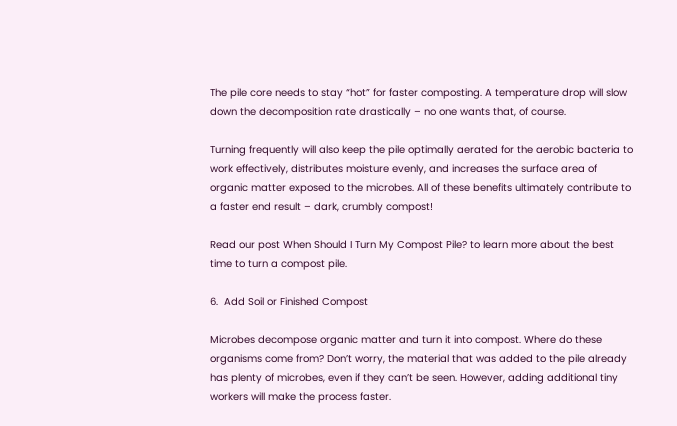The pile core needs to stay “hot” for faster composting. A temperature drop will slow down the decomposition rate drastically – no one wants that, of course.

Turning frequently will also keep the pile optimally aerated for the aerobic bacteria to work effectively, distributes moisture evenly, and increases the surface area of organic matter exposed to the microbes. All of these benefits ultimately contribute to a faster end result – dark, crumbly compost!

Read our post When Should I Turn My Compost Pile? to learn more about the best time to turn a compost pile.

6.  Add Soil or Finished Compost

Microbes decompose organic matter and turn it into compost. Where do these organisms come from? Don’t worry, the material that was added to the pile already has plenty of microbes, even if they can’t be seen. However, adding additional tiny workers will make the process faster.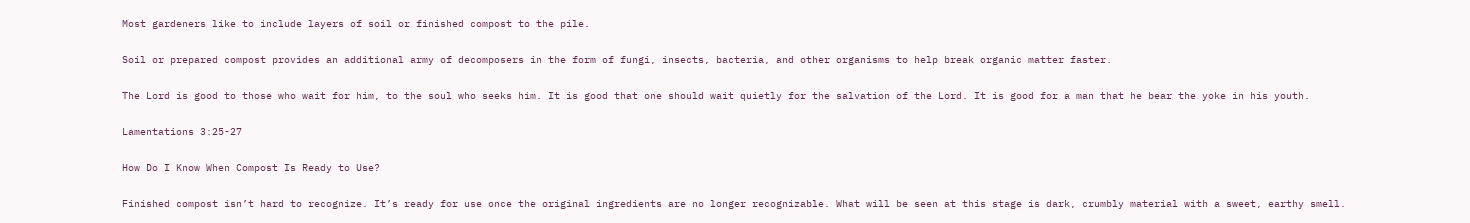Most gardeners like to include layers of soil or finished compost to the pile.

Soil or prepared compost provides an additional army of decomposers in the form of fungi, insects, bacteria, and other organisms to help break organic matter faster.

The Lord is good to those who wait for him, to the soul who seeks him. It is good that one should wait quietly for the salvation of the Lord. It is good for a man that he bear the yoke in his youth.

Lamentations 3:25-27

How Do I Know When Compost Is Ready to Use?

Finished compost isn’t hard to recognize. It’s ready for use once the original ingredients are no longer recognizable. What will be seen at this stage is dark, crumbly material with a sweet, earthy smell.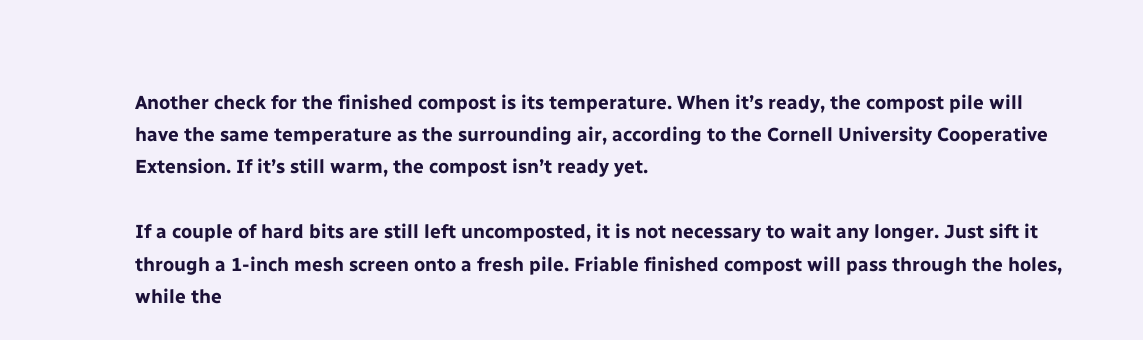Another check for the finished compost is its temperature. When it’s ready, the compost pile will have the same temperature as the surrounding air, according to the Cornell University Cooperative Extension. If it’s still warm, the compost isn’t ready yet.

If a couple of hard bits are still left uncomposted, it is not necessary to wait any longer. Just sift it through a 1-inch mesh screen onto a fresh pile. Friable finished compost will pass through the holes, while the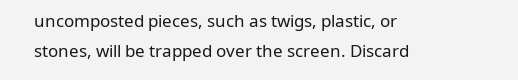uncomposted pieces, such as twigs, plastic, or stones, will be trapped over the screen. Discard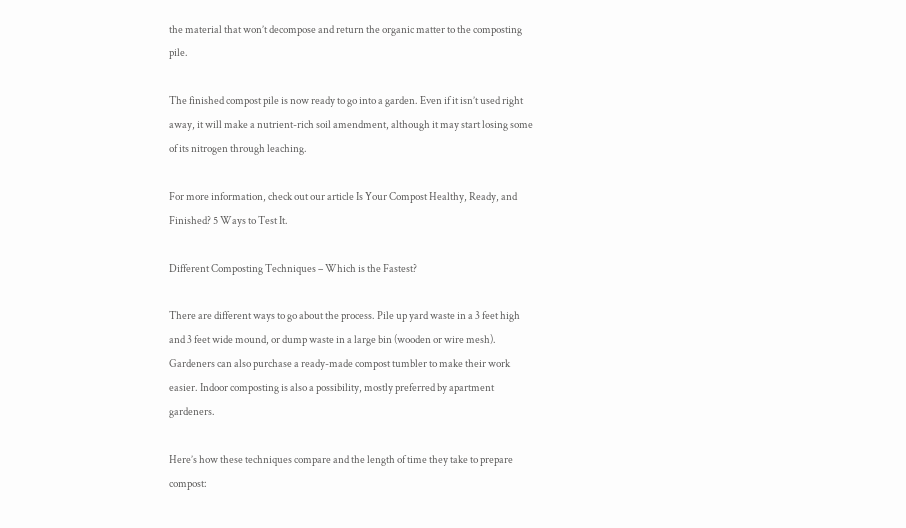the material that won’t decompose and return the organic matter to the composting pile.

The finished compost pile is now ready to go into a garden. Even if it isn’t used right away, it will make a nutrient-rich soil amendment, although it may start losing some of its nitrogen through leaching.

For more information, check out our article Is Your Compost Healthy, Ready, and Finished? 5 Ways to Test It.

Different Composting Techniques – Which is the Fastest?

There are different ways to go about the process. Pile up yard waste in a 3 feet high and 3 feet wide mound, or dump waste in a large bin (wooden or wire mesh). Gardeners can also purchase a ready-made compost tumbler to make their work easier. Indoor composting is also a possibility, mostly preferred by apartment gardeners.

Here’s how these techniques compare and the length of time they take to prepare compost: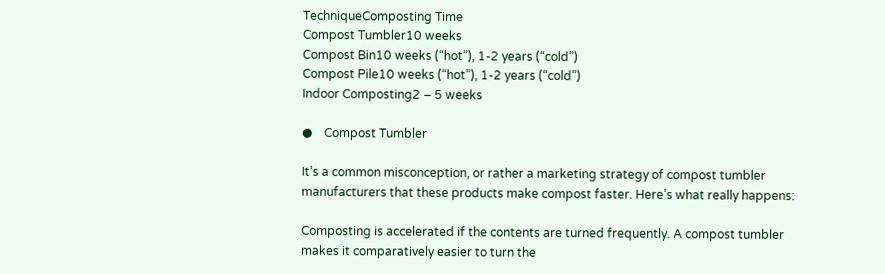TechniqueComposting Time
Compost Tumbler10 weeks
Compost Bin10 weeks (“hot”), 1-2 years (“cold”)
Compost Pile10 weeks (“hot”), 1-2 years (“cold”)
Indoor Composting2 – 5 weeks

●    Compost Tumbler

It’s a common misconception, or rather a marketing strategy of compost tumbler manufacturers that these products make compost faster. Here’s what really happens:

Composting is accelerated if the contents are turned frequently. A compost tumbler makes it comparatively easier to turn the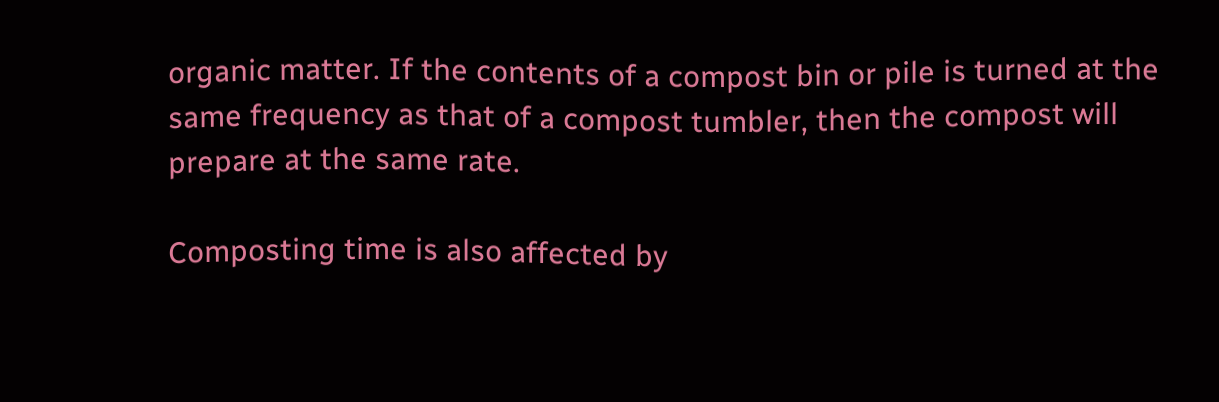organic matter. If the contents of a compost bin or pile is turned at the same frequency as that of a compost tumbler, then the compost will prepare at the same rate.

Composting time is also affected by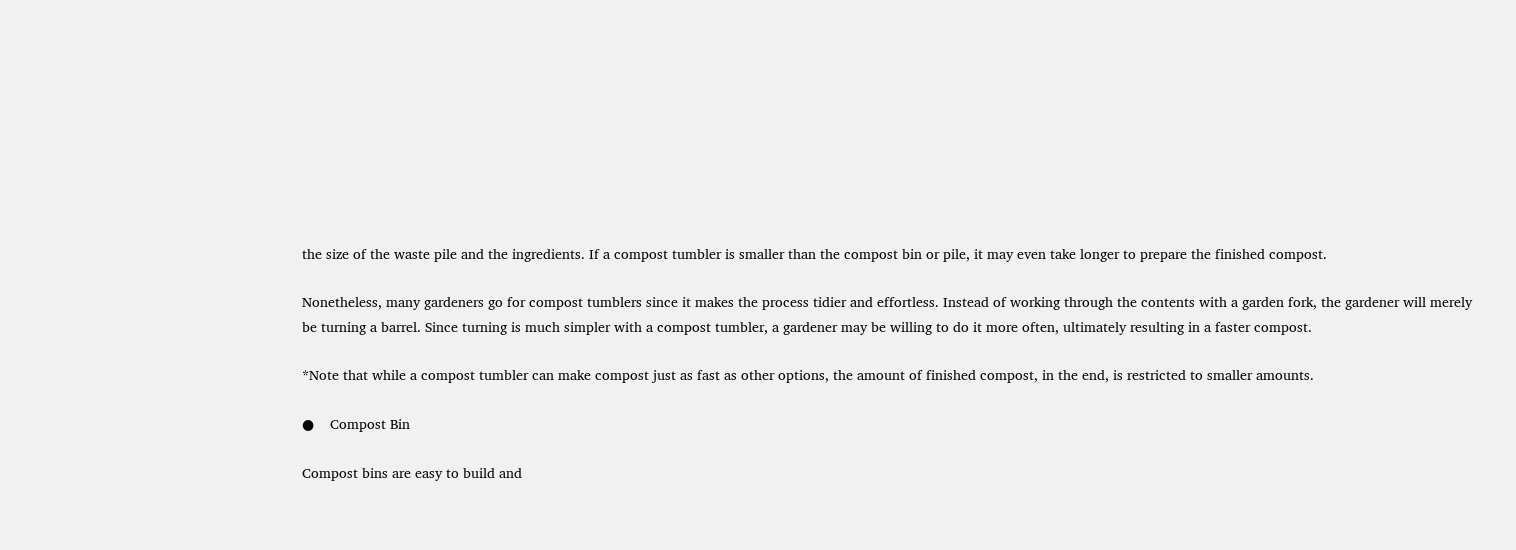the size of the waste pile and the ingredients. If a compost tumbler is smaller than the compost bin or pile, it may even take longer to prepare the finished compost.

Nonetheless, many gardeners go for compost tumblers since it makes the process tidier and effortless. Instead of working through the contents with a garden fork, the gardener will merely be turning a barrel. Since turning is much simpler with a compost tumbler, a gardener may be willing to do it more often, ultimately resulting in a faster compost.

*Note that while a compost tumbler can make compost just as fast as other options, the amount of finished compost, in the end, is restricted to smaller amounts.

●    Compost Bin

Compost bins are easy to build and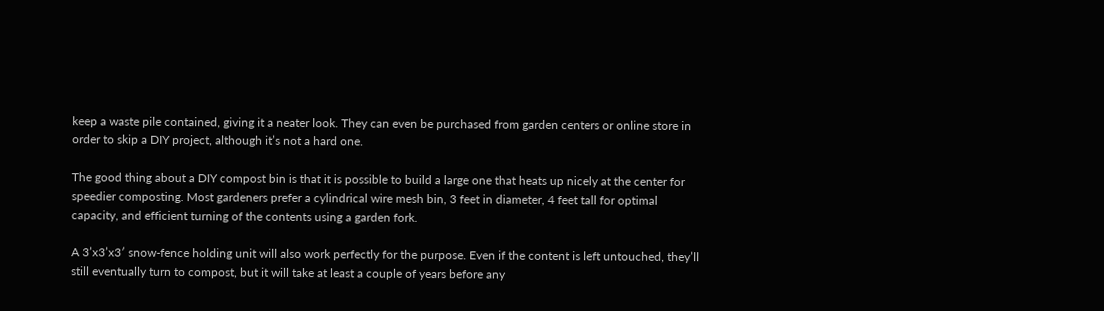keep a waste pile contained, giving it a neater look. They can even be purchased from garden centers or online store in order to skip a DIY project, although it’s not a hard one.

The good thing about a DIY compost bin is that it is possible to build a large one that heats up nicely at the center for speedier composting. Most gardeners prefer a cylindrical wire mesh bin, 3 feet in diameter, 4 feet tall for optimal capacity, and efficient turning of the contents using a garden fork.

A 3’x3’x3′ snow-fence holding unit will also work perfectly for the purpose. Even if the content is left untouched, they’ll still eventually turn to compost, but it will take at least a couple of years before any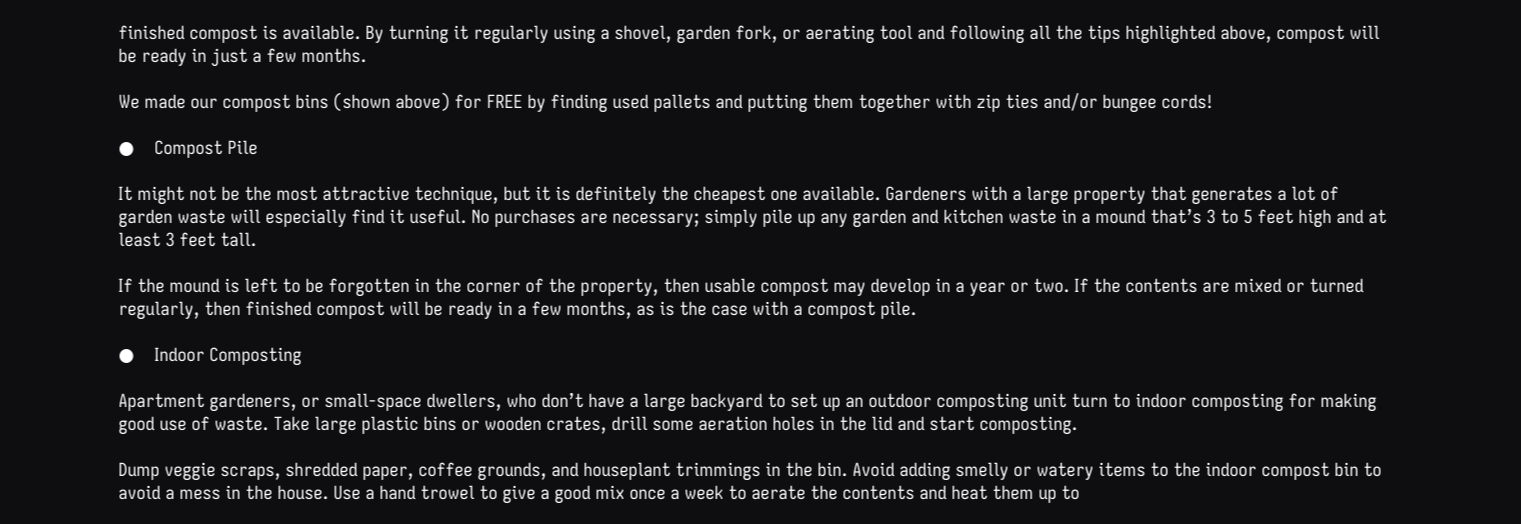finished compost is available. By turning it regularly using a shovel, garden fork, or aerating tool and following all the tips highlighted above, compost will be ready in just a few months.

We made our compost bins (shown above) for FREE by finding used pallets and putting them together with zip ties and/or bungee cords!

●    Compost Pile

It might not be the most attractive technique, but it is definitely the cheapest one available. Gardeners with a large property that generates a lot of garden waste will especially find it useful. No purchases are necessary; simply pile up any garden and kitchen waste in a mound that’s 3 to 5 feet high and at least 3 feet tall.

If the mound is left to be forgotten in the corner of the property, then usable compost may develop in a year or two. If the contents are mixed or turned regularly, then finished compost will be ready in a few months, as is the case with a compost pile.

●    Indoor Composting

Apartment gardeners, or small-space dwellers, who don’t have a large backyard to set up an outdoor composting unit turn to indoor composting for making good use of waste. Take large plastic bins or wooden crates, drill some aeration holes in the lid and start composting.

Dump veggie scraps, shredded paper, coffee grounds, and houseplant trimmings in the bin. Avoid adding smelly or watery items to the indoor compost bin to avoid a mess in the house. Use a hand trowel to give a good mix once a week to aerate the contents and heat them up to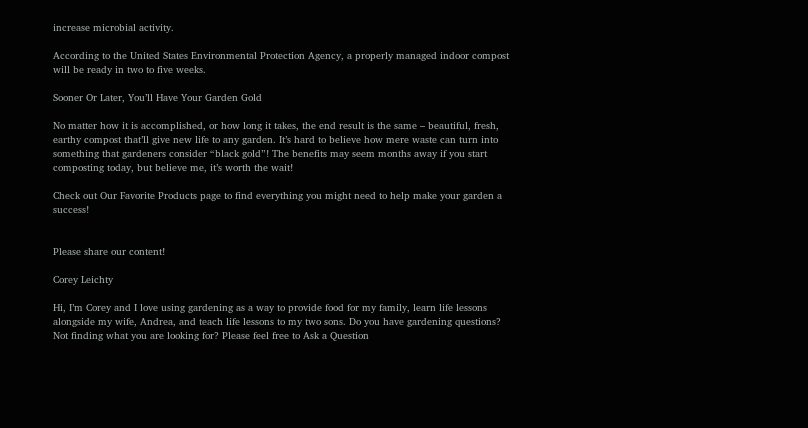increase microbial activity.

According to the United States Environmental Protection Agency, a properly managed indoor compost will be ready in two to five weeks.

Sooner Or Later, You’ll Have Your Garden Gold

No matter how it is accomplished, or how long it takes, the end result is the same – beautiful, fresh, earthy compost that’ll give new life to any garden. It’s hard to believe how mere waste can turn into something that gardeners consider “black gold”! The benefits may seem months away if you start composting today, but believe me, it’s worth the wait!

Check out Our Favorite Products page to find everything you might need to help make your garden a success!


Please share our content!

Corey Leichty

Hi, I’m Corey and I love using gardening as a way to provide food for my family, learn life lessons alongside my wife, Andrea, and teach life lessons to my two sons. Do you have gardening questions? Not finding what you are looking for? Please feel free to Ask a Question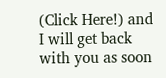(Click Here!) and I will get back with you as soon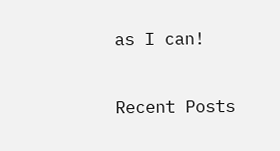as I can!

Recent Posts